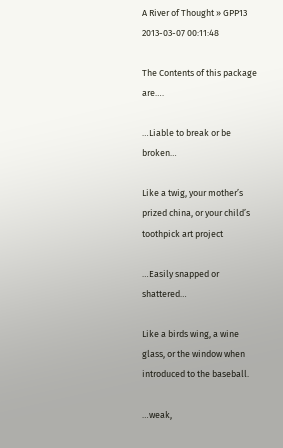A River of Thought » GPP13 2013-03-07 00:11:48

The Contents of this package are….

…Liable to break or be broken…

Like a twig, your mother’s prized china, or your child’s toothpick art project

…Easily snapped or shattered…

Like a birds wing, a wine glass, or the window when introduced to the baseball.

…weak,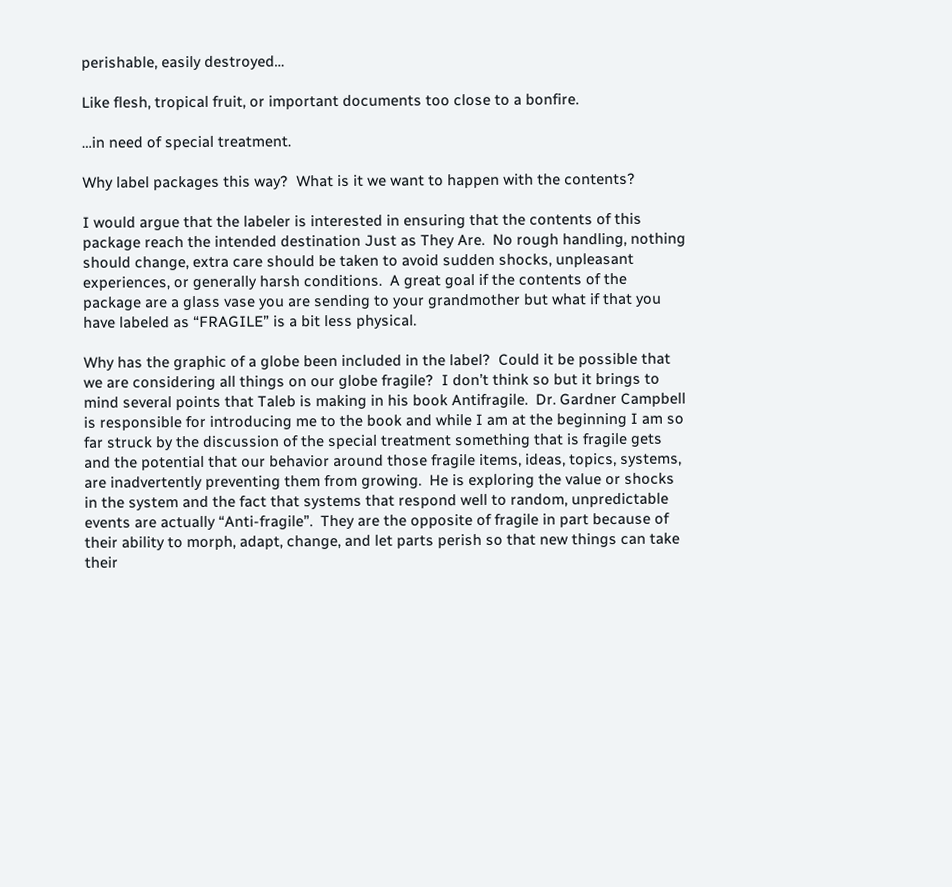perishable, easily destroyed…

Like flesh, tropical fruit, or important documents too close to a bonfire.

…in need of special treatment.

Why label packages this way?  What is it we want to happen with the contents?

I would argue that the labeler is interested in ensuring that the contents of this package reach the intended destination Just as They Are.  No rough handling, nothing should change, extra care should be taken to avoid sudden shocks, unpleasant experiences, or generally harsh conditions.  A great goal if the contents of the package are a glass vase you are sending to your grandmother but what if that you have labeled as “FRAGILE” is a bit less physical.

Why has the graphic of a globe been included in the label?  Could it be possible that we are considering all things on our globe fragile?  I don’t think so but it brings to mind several points that Taleb is making in his book Antifragile.  Dr. Gardner Campbell is responsible for introducing me to the book and while I am at the beginning I am so far struck by the discussion of the special treatment something that is fragile gets and the potential that our behavior around those fragile items, ideas, topics, systems, are inadvertently preventing them from growing.  He is exploring the value or shocks in the system and the fact that systems that respond well to random, unpredictable events are actually “Anti-fragile”.  They are the opposite of fragile in part because of their ability to morph, adapt, change, and let parts perish so that new things can take their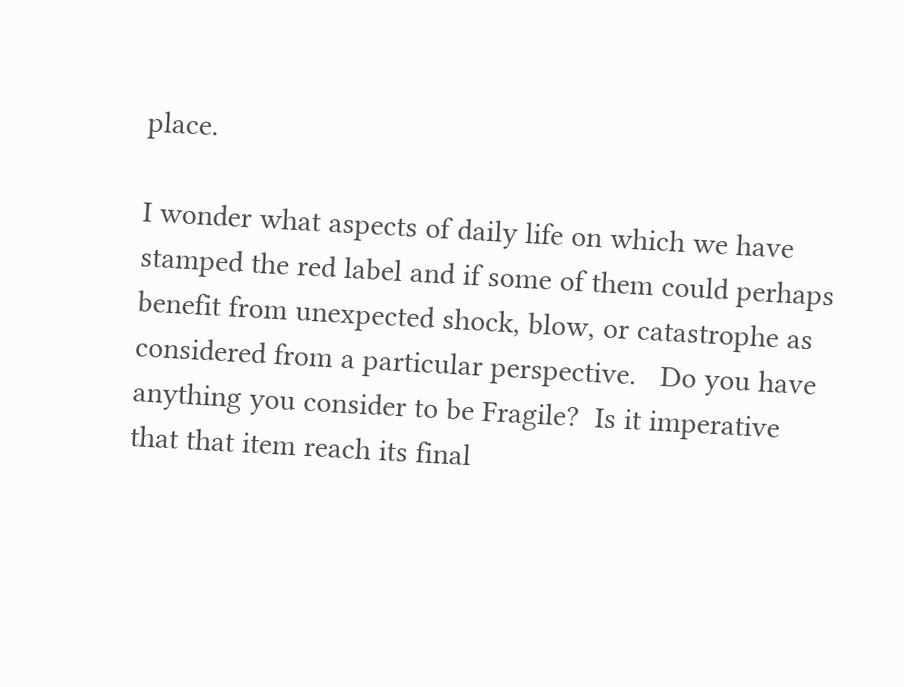place.

I wonder what aspects of daily life on which we have stamped the red label and if some of them could perhaps benefit from unexpected shock, blow, or catastrophe as considered from a particular perspective.   Do you have anything you consider to be Fragile?  Is it imperative that that item reach its final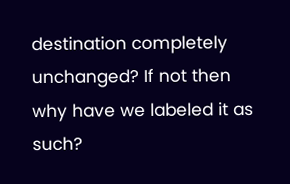destination completely unchanged? If not then why have we labeled it as such?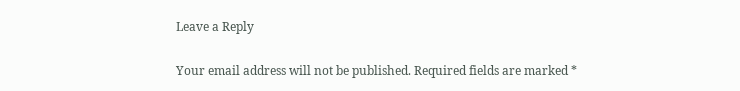Leave a Reply

Your email address will not be published. Required fields are marked *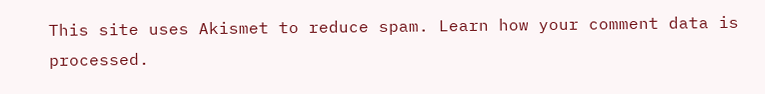This site uses Akismet to reduce spam. Learn how your comment data is processed.